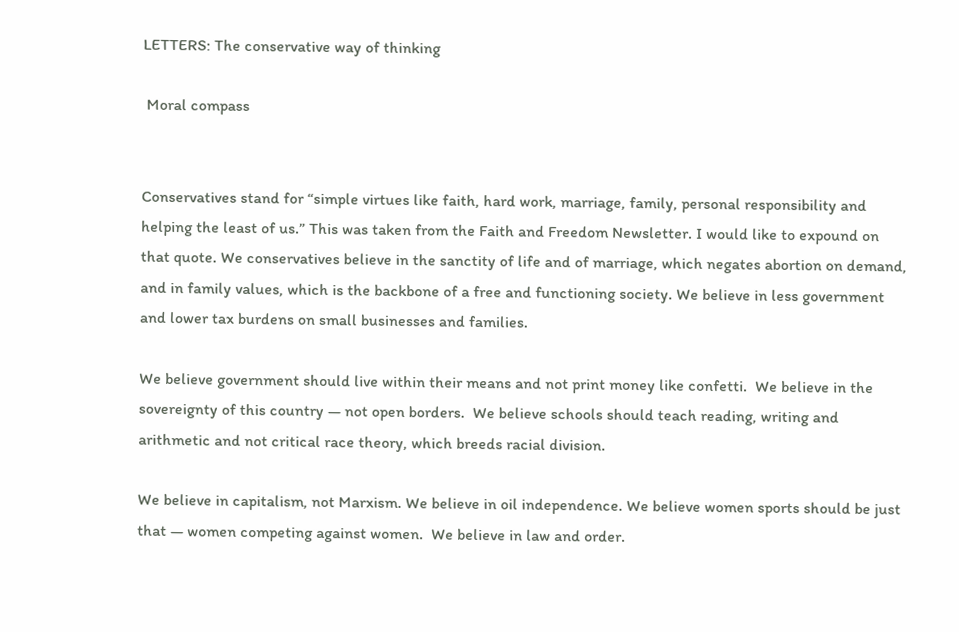LETTERS: The conservative way of thinking

 Moral compass


Conservatives stand for “simple virtues like faith, hard work, marriage, family, personal responsibility and helping the least of us.” This was taken from the Faith and Freedom Newsletter. I would like to expound on that quote. We conservatives believe in the sanctity of life and of marriage, which negates abortion on demand, and in family values, which is the backbone of a free and functioning society. We believe in less government and lower tax burdens on small businesses and families.

We believe government should live within their means and not print money like confetti.  We believe in the sovereignty of this country — not open borders.  We believe schools should teach reading, writing and arithmetic and not critical race theory, which breeds racial division.

We believe in capitalism, not Marxism. We believe in oil independence. We believe women sports should be just that — women competing against women.  We believe in law and order.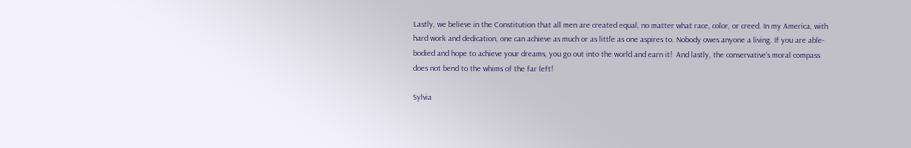Lastly, we believe in the Constitution that all men are created equal, no matter what race, color, or creed. In my America, with hard work and dedication, one can achieve as much or as little as one aspires to. Nobody owes anyone a living. If you are able-bodied and hope to achieve your dreams, you go out into the world and earn it!  And lastly, the conservative’s moral compass does not bend to the whims of the far left!

Sylvia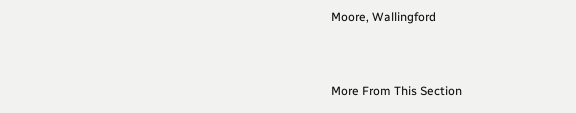Moore, Wallingford


More From This Section